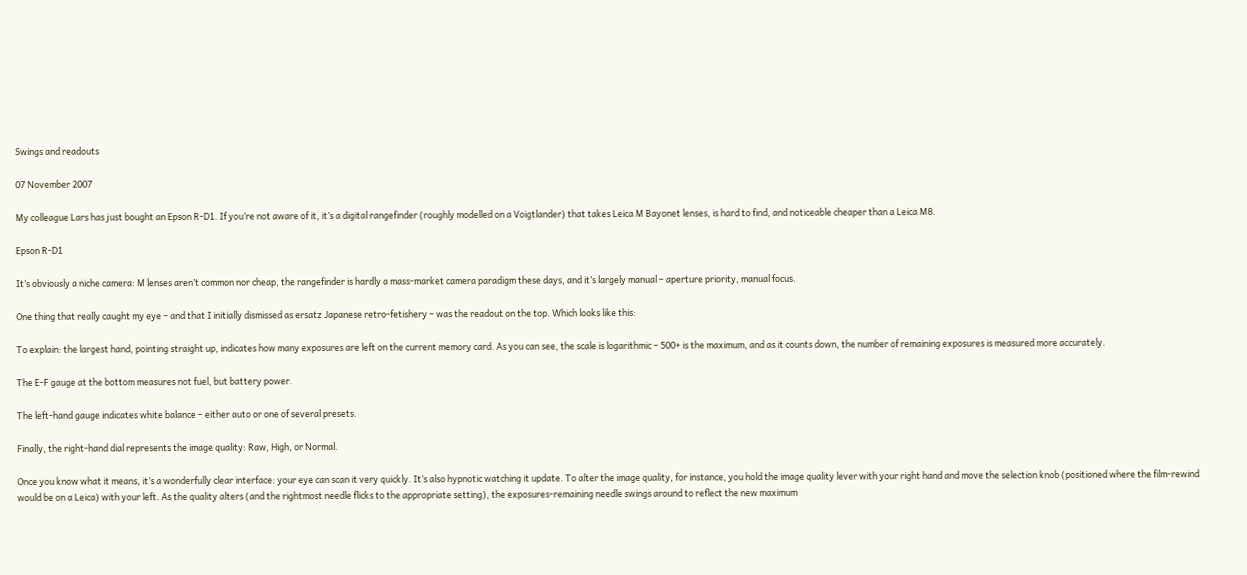Swings and readouts

07 November 2007

My colleague Lars has just bought an Epson R-D1. If you’re not aware of it, it’s a digital rangefinder (roughly modelled on a Voigtlander) that takes Leica M Bayonet lenses, is hard to find, and noticeable cheaper than a Leica M8.

Epson R-D1

It’s obviously a niche camera: M lenses aren’t common nor cheap, the rangefinder is hardly a mass-market camera paradigm these days, and it’s largely manual – aperture priority, manual focus.

One thing that really caught my eye – and that I initially dismissed as ersatz Japanese retro-fetishery – was the readout on the top. Which looks like this:

To explain: the largest hand, pointing straight up, indicates how many exposures are left on the current memory card. As you can see, the scale is logarithmic – 500+ is the maximum, and as it counts down, the number of remaining exposures is measured more accurately.

The E-F gauge at the bottom measures not fuel, but battery power.

The left-hand gauge indicates white balance – either auto or one of several presets.

Finally, the right-hand dial represents the image quality: Raw, High, or Normal.

Once you know what it means, it’s a wonderfully clear interface: your eye can scan it very quickly. It’s also hypnotic watching it update. To alter the image quality, for instance, you hold the image quality lever with your right hand and move the selection knob (positioned where the film-rewind would be on a Leica) with your left. As the quality alters (and the rightmost needle flicks to the appropriate setting), the exposures-remaining needle swings around to reflect the new maximum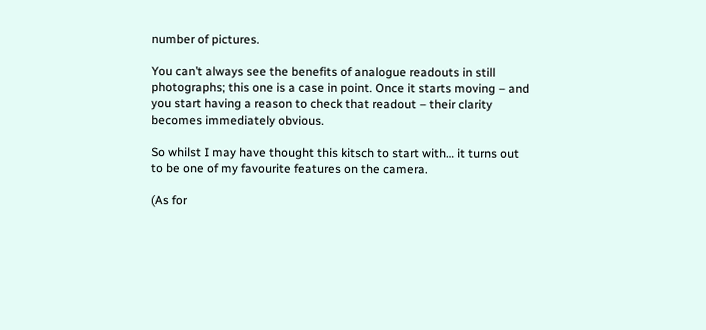number of pictures.

You can’t always see the benefits of analogue readouts in still photographs; this one is a case in point. Once it starts moving – and you start having a reason to check that readout – their clarity becomes immediately obvious.

So whilst I may have thought this kitsch to start with… it turns out to be one of my favourite features on the camera.

(As for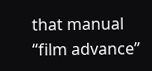that manual “film advance”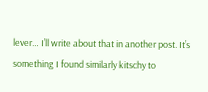lever… I’ll write about that in another post. It’s something I found similarly kitschy to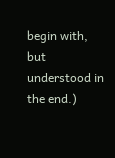begin with, but understood in the end.)